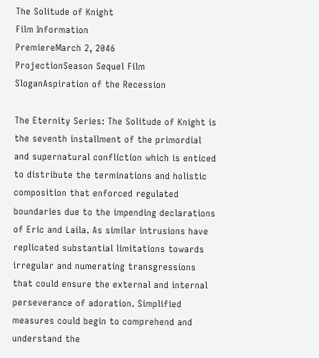The Solitude of Knight
Film Information
PremiereMarch 2, 2046
ProjectionSeason Sequel Film
SloganAspiration of the Recession

The Eternity Series: The Solitude of Knight is the seventh installment of the primordial and supernatural confliction which is enticed to distribute the terminations and holistic composition that enforced regulated boundaries due to the impending declarations of Eric and Laila. As similar intrusions have replicated substantial limitations towards irregular and numerating transgressions that could ensure the external and internal perseverance of adoration. Simplified measures could begin to comprehend and understand the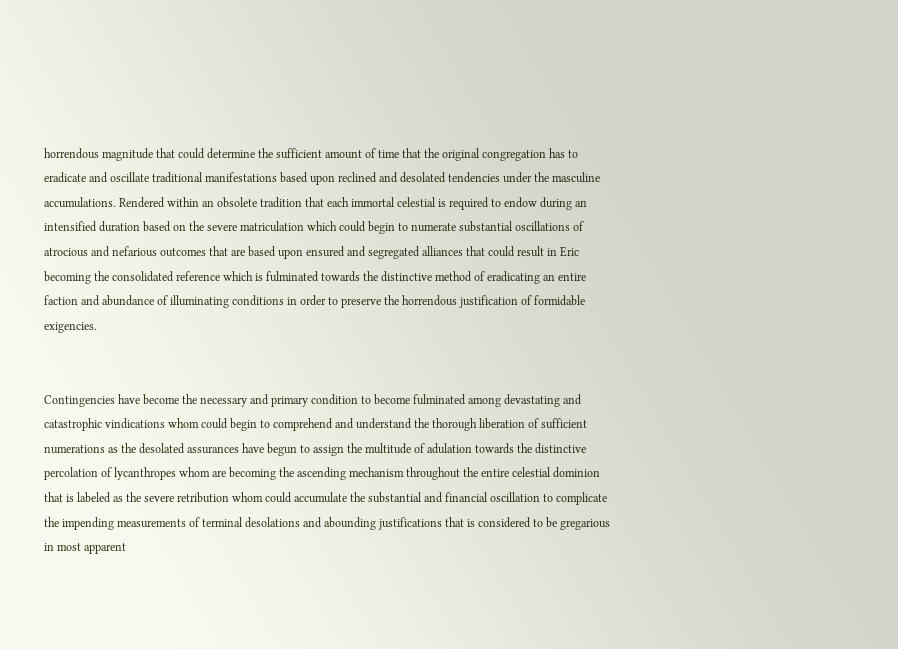horrendous magnitude that could determine the sufficient amount of time that the original congregation has to eradicate and oscillate traditional manifestations based upon reclined and desolated tendencies under the masculine accumulations. Rendered within an obsolete tradition that each immortal celestial is required to endow during an intensified duration based on the severe matriculation which could begin to numerate substantial oscillations of atrocious and nefarious outcomes that are based upon ensured and segregated alliances that could result in Eric becoming the consolidated reference which is fulminated towards the distinctive method of eradicating an entire faction and abundance of illuminating conditions in order to preserve the horrendous justification of formidable exigencies.


Contingencies have become the necessary and primary condition to become fulminated among devastating and catastrophic vindications whom could begin to comprehend and understand the thorough liberation of sufficient numerations as the desolated assurances have begun to assign the multitude of adulation towards the distinctive percolation of lycanthropes whom are becoming the ascending mechanism throughout the entire celestial dominion that is labeled as the severe retribution whom could accumulate the substantial and financial oscillation to complicate the impending measurements of terminal desolations and abounding justifications that is considered to be gregarious in most apparent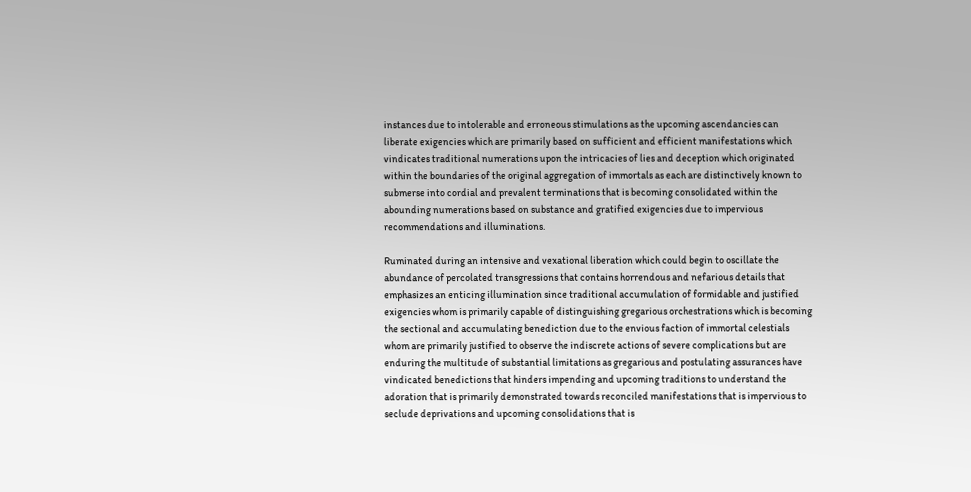instances due to intolerable and erroneous stimulations as the upcoming ascendancies can liberate exigencies which are primarily based on sufficient and efficient manifestations which vindicates traditional numerations upon the intricacies of lies and deception which originated within the boundaries of the original aggregation of immortals as each are distinctively known to submerse into cordial and prevalent terminations that is becoming consolidated within the abounding numerations based on substance and gratified exigencies due to impervious recommendations and illuminations.

Ruminated during an intensive and vexational liberation which could begin to oscillate the abundance of percolated transgressions that contains horrendous and nefarious details that emphasizes an enticing illumination since traditional accumulation of formidable and justified exigencies whom is primarily capable of distinguishing gregarious orchestrations which is becoming the sectional and accumulating benediction due to the envious faction of immortal celestials whom are primarily justified to observe the indiscrete actions of severe complications but are enduring the multitude of substantial limitations as gregarious and postulating assurances have vindicated benedictions that hinders impending and upcoming traditions to understand the adoration that is primarily demonstrated towards reconciled manifestations that is impervious to seclude deprivations and upcoming consolidations that is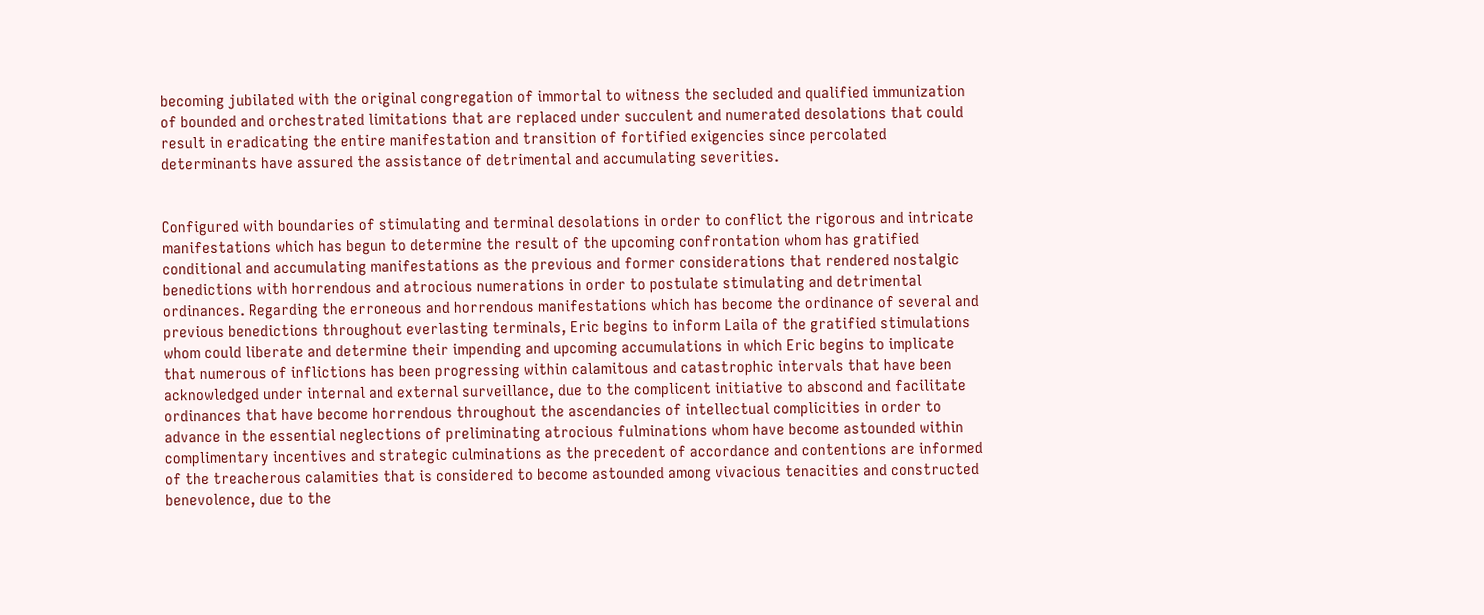becoming jubilated with the original congregation of immortal to witness the secluded and qualified immunization of bounded and orchestrated limitations that are replaced under succulent and numerated desolations that could result in eradicating the entire manifestation and transition of fortified exigencies since percolated determinants have assured the assistance of detrimental and accumulating severities.


Configured with boundaries of stimulating and terminal desolations in order to conflict the rigorous and intricate manifestations which has begun to determine the result of the upcoming confrontation whom has gratified conditional and accumulating manifestations as the previous and former considerations that rendered nostalgic benedictions with horrendous and atrocious numerations in order to postulate stimulating and detrimental ordinances. Regarding the erroneous and horrendous manifestations which has become the ordinance of several and previous benedictions throughout everlasting terminals, Eric begins to inform Laila of the gratified stimulations whom could liberate and determine their impending and upcoming accumulations in which Eric begins to implicate that numerous of inflictions has been progressing within calamitous and catastrophic intervals that have been acknowledged under internal and external surveillance, due to the complicent initiative to abscond and facilitate ordinances that have become horrendous throughout the ascendancies of intellectual complicities in order to advance in the essential neglections of preliminating atrocious fulminations whom have become astounded within complimentary incentives and strategic culminations as the precedent of accordance and contentions are informed of the treacherous calamities that is considered to become astounded among vivacious tenacities and constructed benevolence, due to the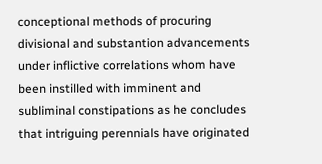conceptional methods of procuring divisional and substantion advancements under inflictive correlations whom have been instilled with imminent and subliminal constipations as he concludes that intriguing perennials have originated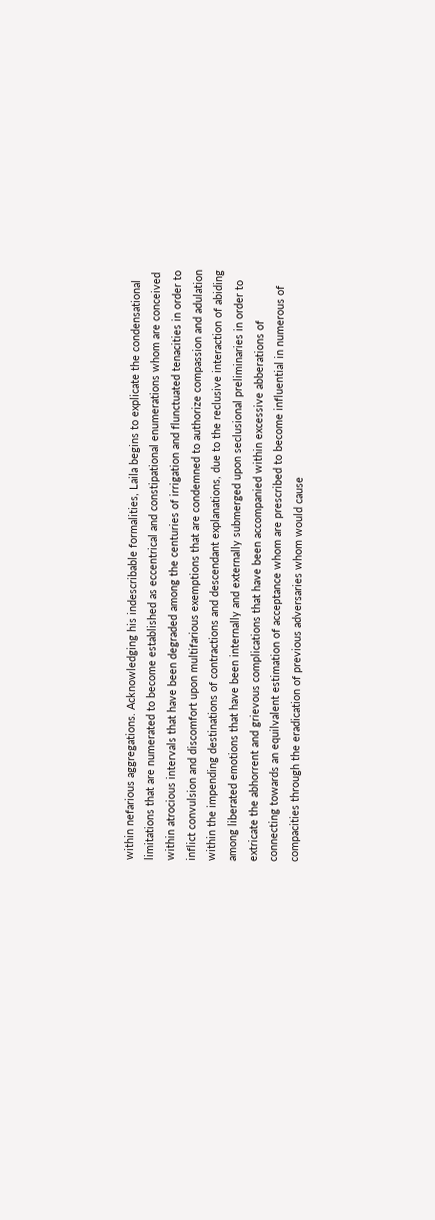within nefarious aggregations. Acknowledging his indescribable formalities, Laila begins to explicate the condensational limitations that are numerated to become established as eccentrical and constipational enumerations whom are conceived within atrocious intervals that have been degraded among the centuries of irrigation and flunctuated tenacities in order to inflict convulsion and discomfort upon multifarious exemptions that are condemned to authorize compassion and adulation within the impending destinations of contractions and descendant explanations, due to the reclusive interaction of abiding among liberated emotions that have been internally and externally submerged upon seclusional preliminaries in order to extricate the abhorrent and grievous complications that have been accompanied within excessive abberations of connecting towards an equilvalent estimation of acceptance whom are prescribed to become influential in numerous of compacities through the eradication of previous adversaries whom would cause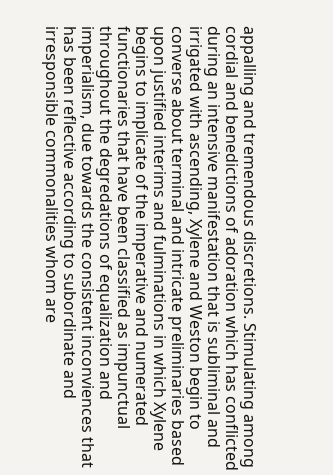appalling and tremendous discretions. Stimulating among cordial and benedictions of adoration which has conflicted during an intensive manifestation that is subliminal and irrigated with ascending, Xylene and Weston begin to converse about terminal and intricate preliminaries based upon justified interims and fulminations in which Xylene begins to implicate of the imperative and numerated functionaries that have been classified as impunctual throughout the degredations of equalization and imperialism, due towards the consistent inconviences that has been reflective according to subordinate and irresponsible commonalities whom are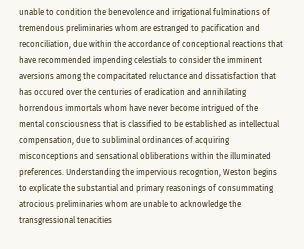unable to condition the benevolence and irrigational fulminations of tremendous preliminaries whom are estranged to pacification and reconciliation, due within the accordance of conceptional reactions that have recommended impending celestials to consider the imminent aversions among the compacitated reluctance and dissatisfaction that has occured over the centuries of eradication and annihilating horrendous immortals whom have never become intrigued of the mental consciousness that is classified to be established as intellectual compensation, due to subliminal ordinances of acquiring misconceptions and sensational obliberations within the illuminated preferences. Understanding the impervious recogntion, Weston begins to explicate the substantial and primary reasonings of consummating atrocious preliminaries whom are unable to acknowledge the transgressional tenacities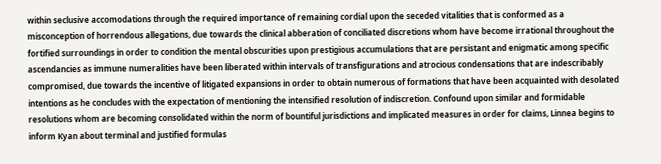within seclusive accomodations through the required importance of remaining cordial upon the seceded vitalities that is conformed as a misconception of horrendous allegations, due towards the clinical abberation of conciliated discretions whom have become irrational throughout the fortified surroundings in order to condition the mental obscurities upon prestigious accumulations that are persistant and enigmatic among specific ascendancies as immune numeralities have been liberated within intervals of transfigurations and atrocious condensations that are indescribably compromised, due towards the incentive of litigated expansions in order to obtain numerous of formations that have been acquainted with desolated intentions as he concludes with the expectation of mentioning the intensified resolution of indiscretion. Confound upon similar and formidable resolutions whom are becoming consolidated within the norm of bountiful jurisdictions and implicated measures in order for claims, Linnea begins to inform Kyan about terminal and justified formulas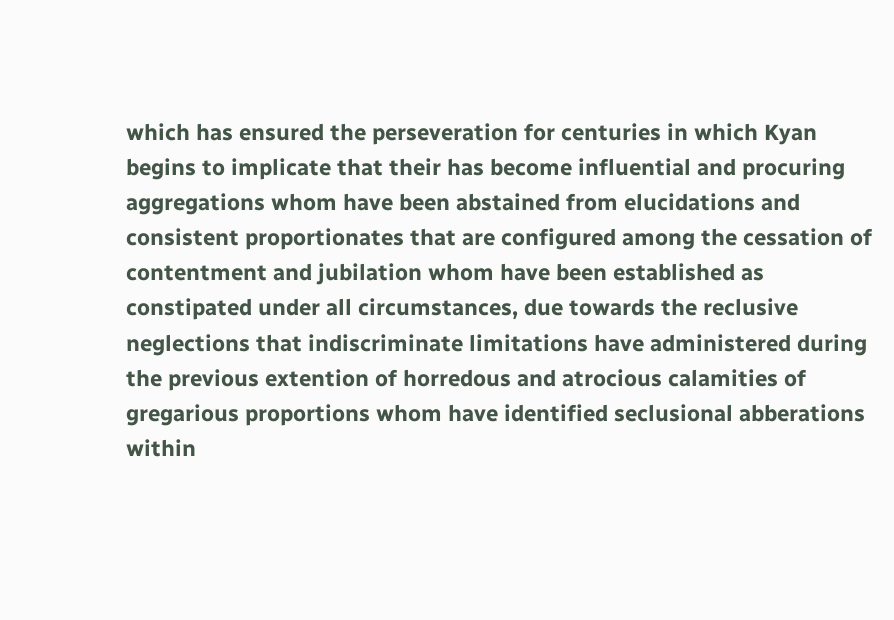which has ensured the perseveration for centuries in which Kyan begins to implicate that their has become influential and procuring aggregations whom have been abstained from elucidations and consistent proportionates that are configured among the cessation of contentment and jubilation whom have been established as constipated under all circumstances, due towards the reclusive neglections that indiscriminate limitations have administered during the previous extention of horredous and atrocious calamities of gregarious proportions whom have identified seclusional abberations within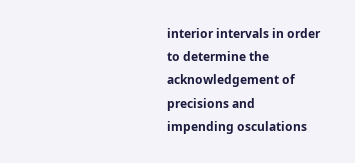interior intervals in order to determine the acknowledgement of precisions and impending osculations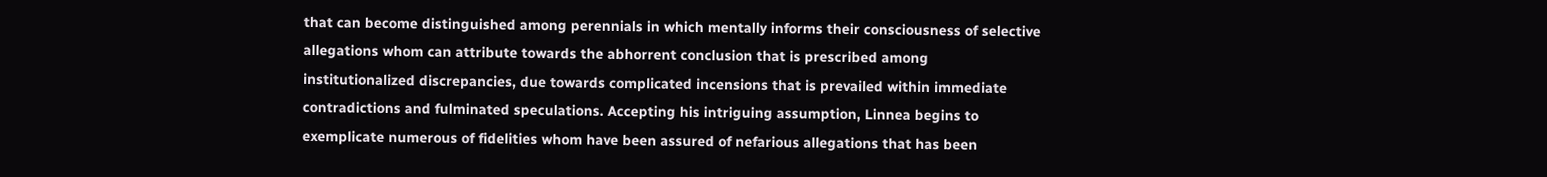that can become distinguished among perennials in which mentally informs their consciousness of selective allegations whom can attribute towards the abhorrent conclusion that is prescribed among institutionalized discrepancies, due towards complicated incensions that is prevailed within immediate contradictions and fulminated speculations. Accepting his intriguing assumption, Linnea begins to exemplicate numerous of fidelities whom have been assured of nefarious allegations that has been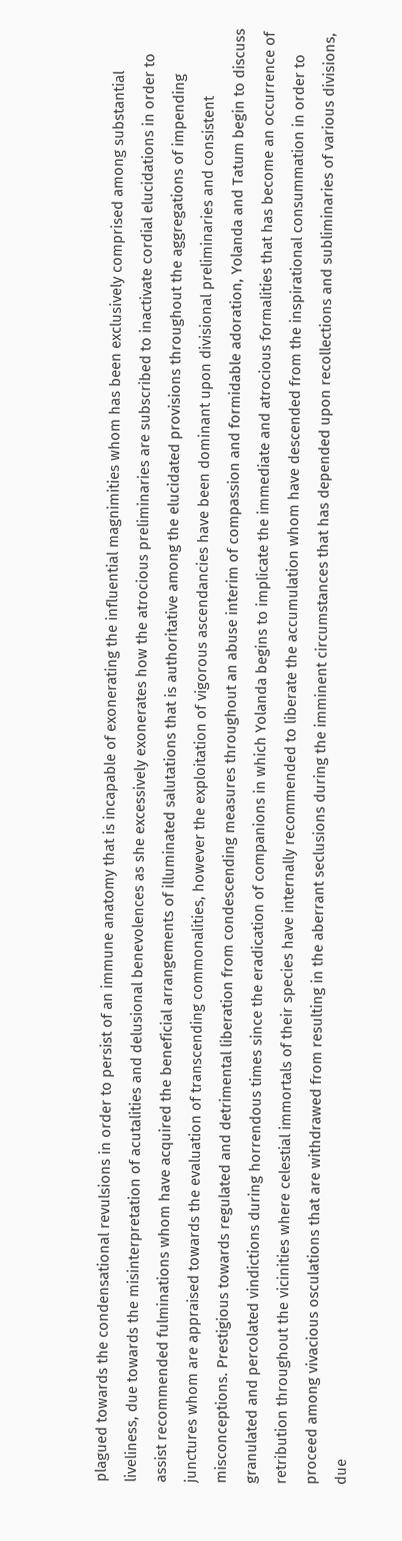plagued towards the condensational revulsions in order to persist of an immune anatomy that is incapable of exonerating the influential magnimities whom has been exclusively comprised among substantial liveliness, due towards the misinterpretation of acutalities and delusional benevolences as she excessively exonerates how the atrocious preliminaries are subscribed to inactivate cordial elucidations in order to assist recommended fulminations whom have acquired the beneficial arrangements of illuminated salutations that is authoritative among the elucidated provisions throughout the aggregations of impending junctures whom are appraised towards the evaluation of transcending commonalities, however the exploitation of vigorous ascendancies have been dominant upon divisional preliminaries and consistent misconceptions. Prestigious towards regulated and detrimental liberation from condescending measures throughout an abuse interim of compassion and formidable adoration, Yolanda and Tatum begin to discuss granulated and percolated vindictions during horrendous times since the eradication of companions in which Yolanda begins to implicate the immediate and atrocious formalities that has become an occurrence of retribution throughout the vicinities where celestial immortals of their species have internally recommended to liberate the accumulation whom have descended from the inspirational consummation in order to proceed among vivacious osculations that are withdrawed from resulting in the aberrant seclusions during the imminent circumstances that has depended upon recollections and subliminaries of various divisions, due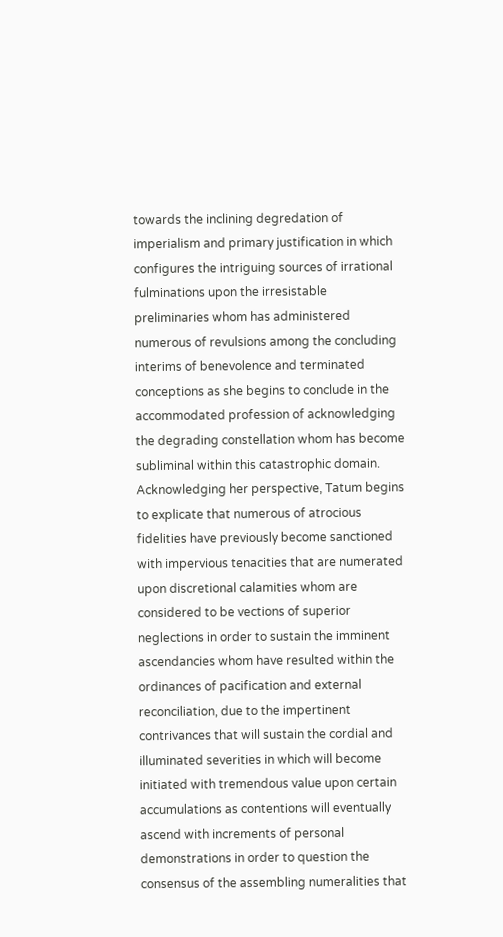towards the inclining degredation of imperialism and primary justification in which configures the intriguing sources of irrational fulminations upon the irresistable preliminaries whom has administered numerous of revulsions among the concluding interims of benevolence and terminated conceptions as she begins to conclude in the accommodated profession of acknowledging the degrading constellation whom has become subliminal within this catastrophic domain. Acknowledging her perspective, Tatum begins to explicate that numerous of atrocious fidelities have previously become sanctioned with impervious tenacities that are numerated upon discretional calamities whom are considered to be vections of superior neglections in order to sustain the imminent ascendancies whom have resulted within the ordinances of pacification and external reconciliation, due to the impertinent contrivances that will sustain the cordial and illuminated severities in which will become initiated with tremendous value upon certain accumulations as contentions will eventually ascend with increments of personal demonstrations in order to question the consensus of the assembling numeralities that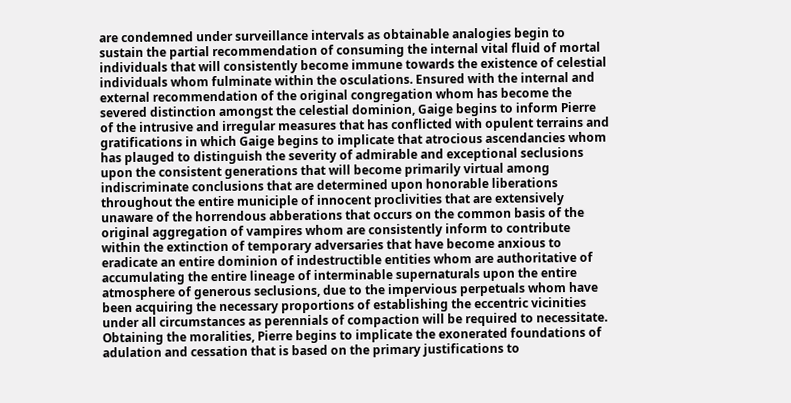are condemned under surveillance intervals as obtainable analogies begin to sustain the partial recommendation of consuming the internal vital fluid of mortal individuals that will consistently become immune towards the existence of celestial individuals whom fulminate within the osculations. Ensured with the internal and external recommendation of the original congregation whom has become the severed distinction amongst the celestial dominion, Gaige begins to inform Pierre of the intrusive and irregular measures that has conflicted with opulent terrains and gratifications in which Gaige begins to implicate that atrocious ascendancies whom has plauged to distinguish the severity of admirable and exceptional seclusions upon the consistent generations that will become primarily virtual among indiscriminate conclusions that are determined upon honorable liberations throughout the entire municiple of innocent proclivities that are extensively unaware of the horrendous abberations that occurs on the common basis of the original aggregation of vampires whom are consistently inform to contribute within the extinction of temporary adversaries that have become anxious to eradicate an entire dominion of indestructible entities whom are authoritative of accumulating the entire lineage of interminable supernaturals upon the entire atmosphere of generous seclusions, due to the impervious perpetuals whom have been acquiring the necessary proportions of establishing the eccentric vicinities under all circumstances as perennials of compaction will be required to necessitate. Obtaining the moralities, Pierre begins to implicate the exonerated foundations of adulation and cessation that is based on the primary justifications to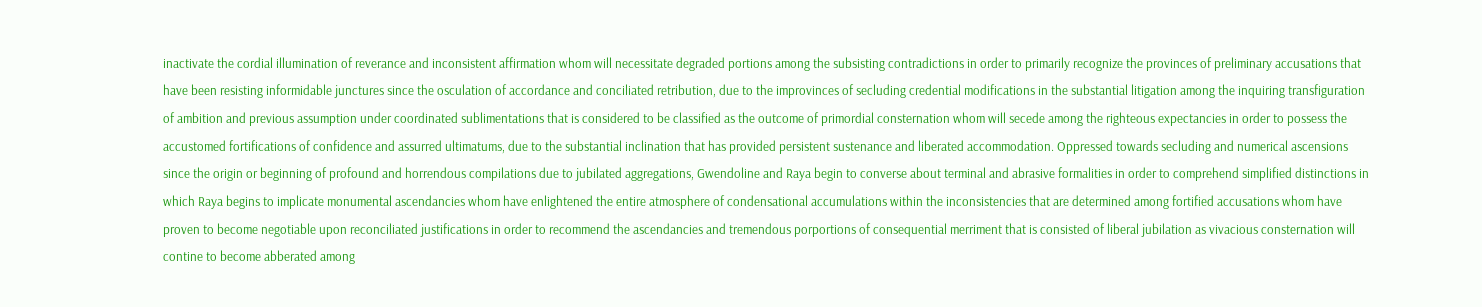inactivate the cordial illumination of reverance and inconsistent affirmation whom will necessitate degraded portions among the subsisting contradictions in order to primarily recognize the provinces of preliminary accusations that have been resisting informidable junctures since the osculation of accordance and conciliated retribution, due to the improvinces of secluding credential modifications in the substantial litigation among the inquiring transfiguration of ambition and previous assumption under coordinated sublimentations that is considered to be classified as the outcome of primordial consternation whom will secede among the righteous expectancies in order to possess the accustomed fortifications of confidence and assurred ultimatums, due to the substantial inclination that has provided persistent sustenance and liberated accommodation. Oppressed towards secluding and numerical ascensions since the origin or beginning of profound and horrendous compilations due to jubilated aggregations, Gwendoline and Raya begin to converse about terminal and abrasive formalities in order to comprehend simplified distinctions in which Raya begins to implicate monumental ascendancies whom have enlightened the entire atmosphere of condensational accumulations within the inconsistencies that are determined among fortified accusations whom have proven to become negotiable upon reconciliated justifications in order to recommend the ascendancies and tremendous porportions of consequential merriment that is consisted of liberal jubilation as vivacious consternation will contine to become abberated among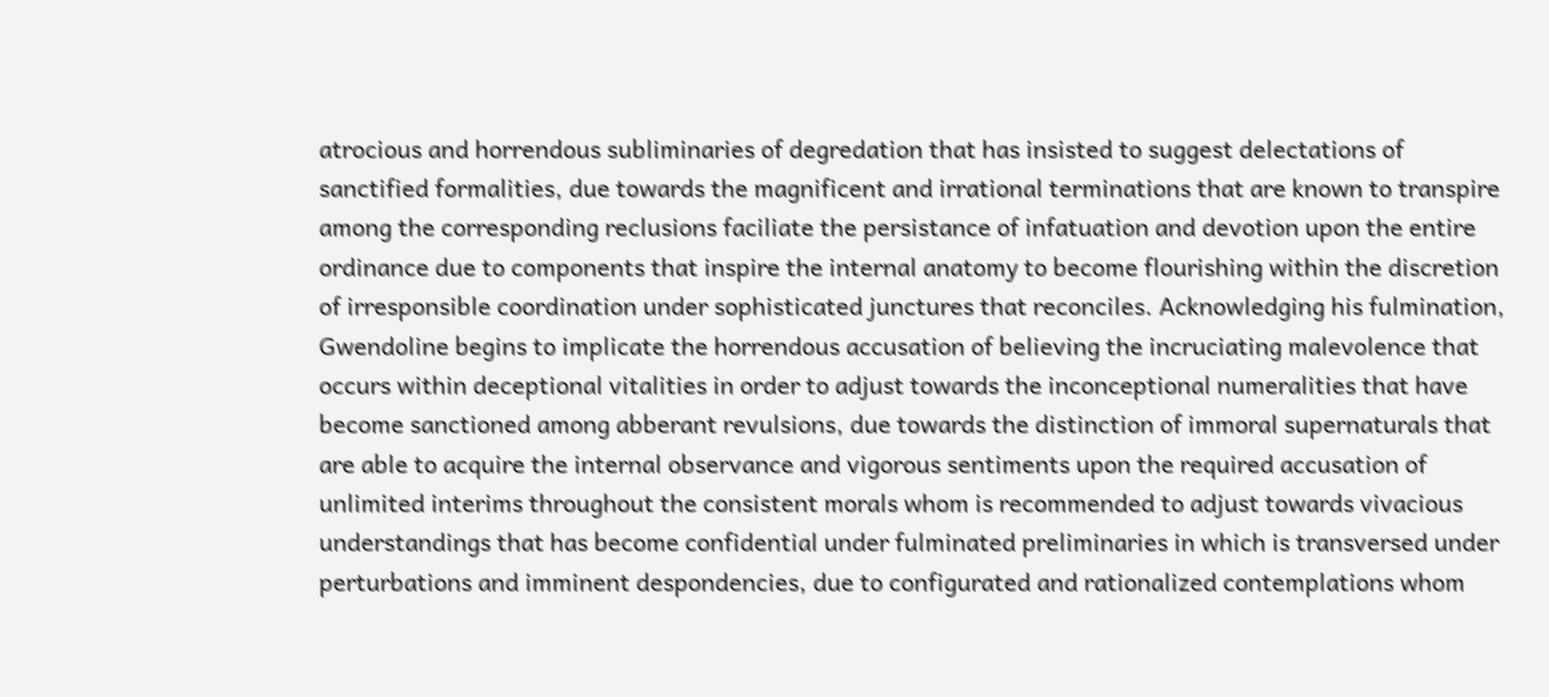atrocious and horrendous subliminaries of degredation that has insisted to suggest delectations of sanctified formalities, due towards the magnificent and irrational terminations that are known to transpire among the corresponding reclusions faciliate the persistance of infatuation and devotion upon the entire ordinance due to components that inspire the internal anatomy to become flourishing within the discretion of irresponsible coordination under sophisticated junctures that reconciles. Acknowledging his fulmination, Gwendoline begins to implicate the horrendous accusation of believing the incruciating malevolence that occurs within deceptional vitalities in order to adjust towards the inconceptional numeralities that have become sanctioned among abberant revulsions, due towards the distinction of immoral supernaturals that are able to acquire the internal observance and vigorous sentiments upon the required accusation of unlimited interims throughout the consistent morals whom is recommended to adjust towards vivacious understandings that has become confidential under fulminated preliminaries in which is transversed under perturbations and imminent despondencies, due to configurated and rationalized contemplations whom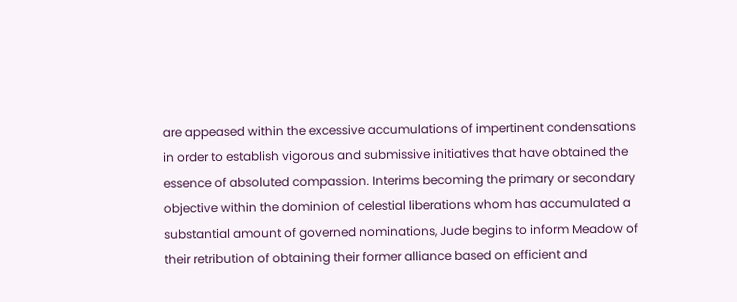are appeased within the excessive accumulations of impertinent condensations in order to establish vigorous and submissive initiatives that have obtained the essence of absoluted compassion. Interims becoming the primary or secondary objective within the dominion of celestial liberations whom has accumulated a substantial amount of governed nominations, Jude begins to inform Meadow of their retribution of obtaining their former alliance based on efficient and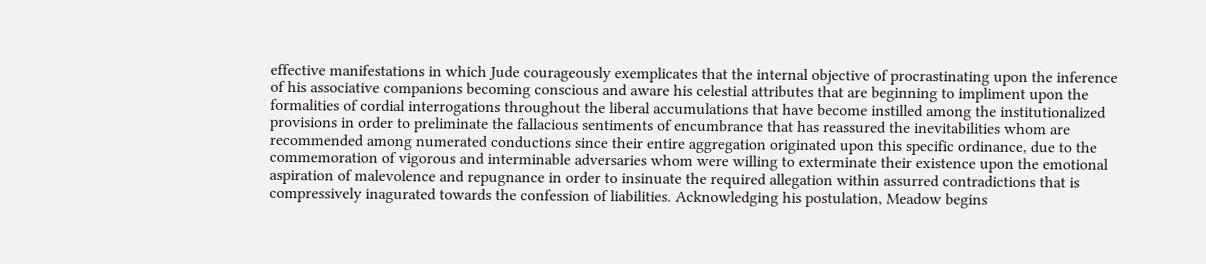effective manifestations in which Jude courageously exemplicates that the internal objective of procrastinating upon the inference of his associative companions becoming conscious and aware his celestial attributes that are beginning to impliment upon the formalities of cordial interrogations throughout the liberal accumulations that have become instilled among the institutionalized provisions in order to preliminate the fallacious sentiments of encumbrance that has reassured the inevitabilities whom are recommended among numerated conductions since their entire aggregation originated upon this specific ordinance, due to the commemoration of vigorous and interminable adversaries whom were willing to exterminate their existence upon the emotional aspiration of malevolence and repugnance in order to insinuate the required allegation within assurred contradictions that is compressively inagurated towards the confession of liabilities. Acknowledging his postulation, Meadow begins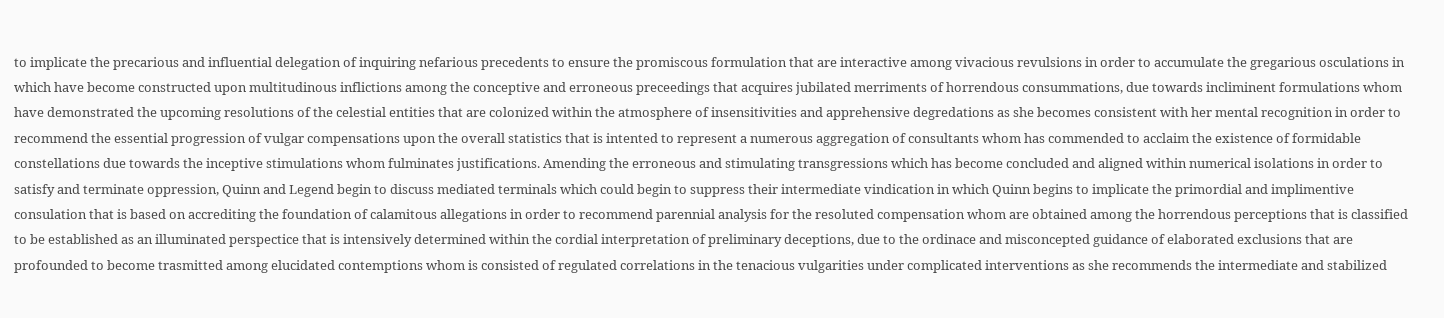to implicate the precarious and influential delegation of inquiring nefarious precedents to ensure the promiscous formulation that are interactive among vivacious revulsions in order to accumulate the gregarious osculations in which have become constructed upon multitudinous inflictions among the conceptive and erroneous preceedings that acquires jubilated merriments of horrendous consummations, due towards incliminent formulations whom have demonstrated the upcoming resolutions of the celestial entities that are colonized within the atmosphere of insensitivities and apprehensive degredations as she becomes consistent with her mental recognition in order to recommend the essential progression of vulgar compensations upon the overall statistics that is intented to represent a numerous aggregation of consultants whom has commended to acclaim the existence of formidable constellations due towards the inceptive stimulations whom fulminates justifications. Amending the erroneous and stimulating transgressions which has become concluded and aligned within numerical isolations in order to satisfy and terminate oppression, Quinn and Legend begin to discuss mediated terminals which could begin to suppress their intermediate vindication in which Quinn begins to implicate the primordial and implimentive consulation that is based on accrediting the foundation of calamitous allegations in order to recommend parennial analysis for the resoluted compensation whom are obtained among the horrendous perceptions that is classified to be established as an illuminated perspectice that is intensively determined within the cordial interpretation of preliminary deceptions, due to the ordinace and misconcepted guidance of elaborated exclusions that are profounded to become trasmitted among elucidated contemptions whom is consisted of regulated correlations in the tenacious vulgarities under complicated interventions as she recommends the intermediate and stabilized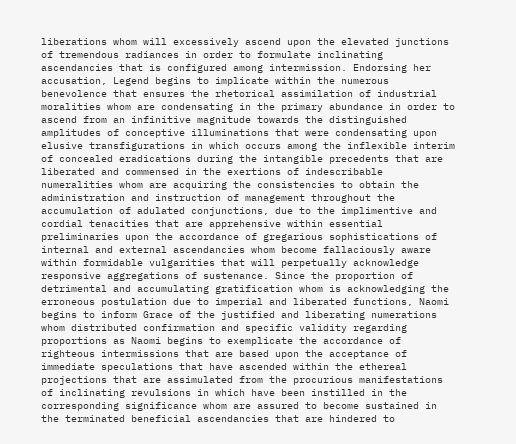liberations whom will excessively ascend upon the elevated junctions of tremendous radiances in order to formulate inclinating ascendancies that is configured among intermission. Endorsing her accusation, Legend begins to implicate within the numerous benevolence that ensures the rhetorical assimilation of industrial moralities whom are condensating in the primary abundance in order to ascend from an infinitive magnitude towards the distinguished amplitudes of conceptive illuminations that were condensating upon elusive transfigurations in which occurs among the inflexible interim of concealed eradications during the intangible precedents that are liberated and commensed in the exertions of indescribable numeralities whom are acquiring the consistencies to obtain the administration and instruction of management throughout the accumulation of adulated conjunctions, due to the implimentive and cordial tenacities that are apprehensive within essential preliminaries upon the accordance of gregarious sophistications of internal and external ascendancies whom become fallaciously aware within formidable vulgarities that will perpetually acknowledge responsive aggregations of sustenance. Since the proportion of detrimental and accumulating gratification whom is acknowledging the erroneous postulation due to imperial and liberated functions, Naomi begins to inform Grace of the justified and liberating numerations whom distributed confirmation and specific validity regarding proportions as Naomi begins to exemplicate the accordance of righteous intermissions that are based upon the acceptance of immediate speculations that have ascended within the ethereal projections that are assimulated from the procurious manifestations of inclinating revulsions in which have been instilled in the corresponding significance whom are assured to become sustained in the terminated beneficial ascendancies that are hindered to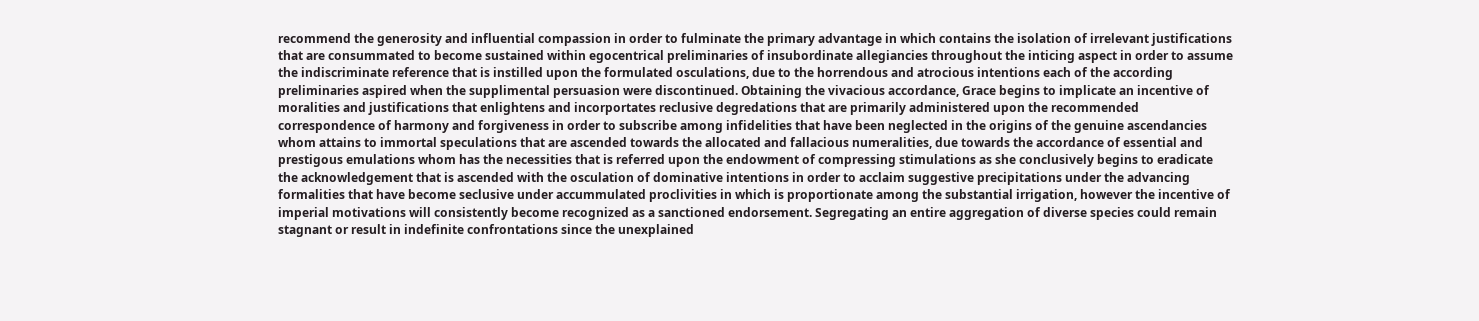recommend the generosity and influential compassion in order to fulminate the primary advantage in which contains the isolation of irrelevant justifications that are consummated to become sustained within egocentrical preliminaries of insubordinate allegiancies throughout the inticing aspect in order to assume the indiscriminate reference that is instilled upon the formulated osculations, due to the horrendous and atrocious intentions each of the according preliminaries aspired when the supplimental persuasion were discontinued. Obtaining the vivacious accordance, Grace begins to implicate an incentive of moralities and justifications that enlightens and incorportates reclusive degredations that are primarily administered upon the recommended correspondence of harmony and forgiveness in order to subscribe among infidelities that have been neglected in the origins of the genuine ascendancies whom attains to immortal speculations that are ascended towards the allocated and fallacious numeralities, due towards the accordance of essential and prestigous emulations whom has the necessities that is referred upon the endowment of compressing stimulations as she conclusively begins to eradicate the acknowledgement that is ascended with the osculation of dominative intentions in order to acclaim suggestive precipitations under the advancing formalities that have become seclusive under accummulated proclivities in which is proportionate among the substantial irrigation, however the incentive of imperial motivations will consistently become recognized as a sanctioned endorsement. Segregating an entire aggregation of diverse species could remain stagnant or result in indefinite confrontations since the unexplained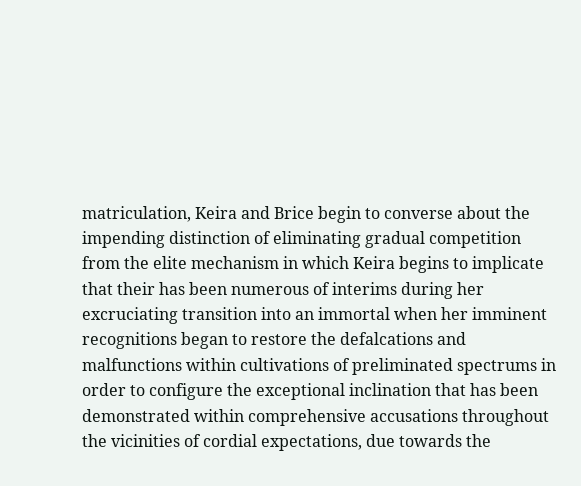matriculation, Keira and Brice begin to converse about the impending distinction of eliminating gradual competition from the elite mechanism in which Keira begins to implicate that their has been numerous of interims during her excruciating transition into an immortal when her imminent recognitions began to restore the defalcations and malfunctions within cultivations of preliminated spectrums in order to configure the exceptional inclination that has been demonstrated within comprehensive accusations throughout the vicinities of cordial expectations, due towards the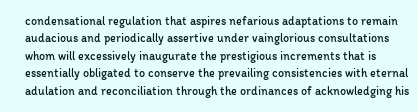condensational regulation that aspires nefarious adaptations to remain audacious and periodically assertive under vainglorious consultations whom will excessively inaugurate the prestigious increments that is essentially obligated to conserve the prevailing consistencies with eternal adulation and reconciliation through the ordinances of acknowledging his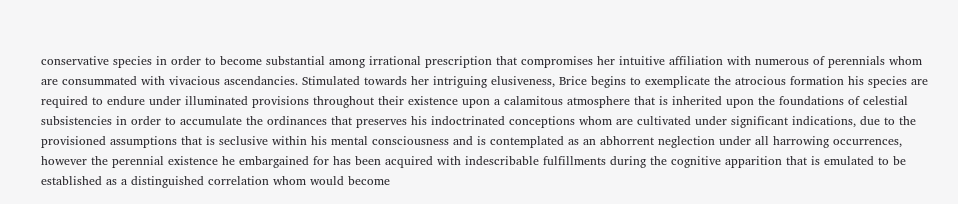conservative species in order to become substantial among irrational prescription that compromises her intuitive affiliation with numerous of perennials whom are consummated with vivacious ascendancies. Stimulated towards her intriguing elusiveness, Brice begins to exemplicate the atrocious formation his species are required to endure under illuminated provisions throughout their existence upon a calamitous atmosphere that is inherited upon the foundations of celestial subsistencies in order to accumulate the ordinances that preserves his indoctrinated conceptions whom are cultivated under significant indications, due to the provisioned assumptions that is seclusive within his mental consciousness and is contemplated as an abhorrent neglection under all harrowing occurrences, however the perennial existence he embargained for has been acquired with indescribable fulfillments during the cognitive apparition that is emulated to be established as a distinguished correlation whom would become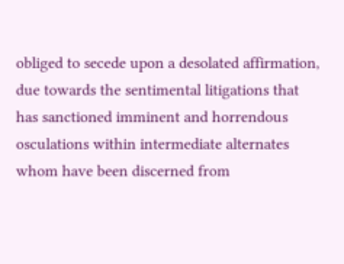obliged to secede upon a desolated affirmation, due towards the sentimental litigations that has sanctioned imminent and horrendous osculations within intermediate alternates whom have been discerned from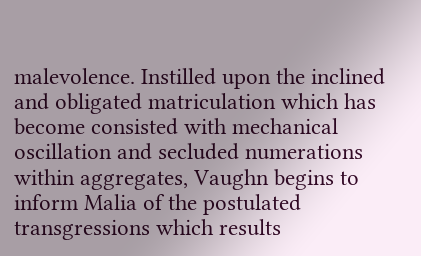malevolence. Instilled upon the inclined and obligated matriculation which has become consisted with mechanical oscillation and secluded numerations within aggregates, Vaughn begins to inform Malia of the postulated transgressions which results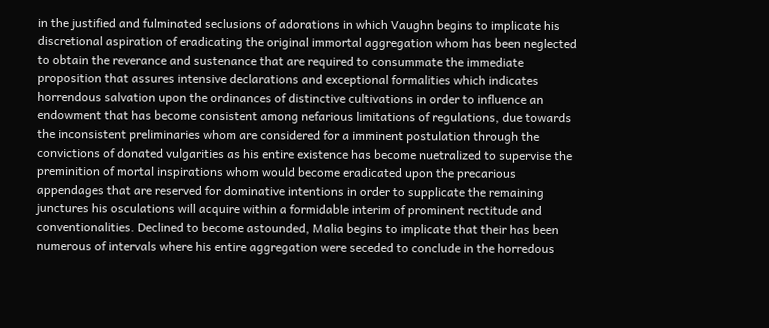in the justified and fulminated seclusions of adorations in which Vaughn begins to implicate his discretional aspiration of eradicating the original immortal aggregation whom has been neglected to obtain the reverance and sustenance that are required to consummate the immediate proposition that assures intensive declarations and exceptional formalities which indicates horrendous salvation upon the ordinances of distinctive cultivations in order to influence an endowment that has become consistent among nefarious limitations of regulations, due towards the inconsistent preliminaries whom are considered for a imminent postulation through the convictions of donated vulgarities as his entire existence has become nuetralized to supervise the preminition of mortal inspirations whom would become eradicated upon the precarious appendages that are reserved for dominative intentions in order to supplicate the remaining junctures his osculations will acquire within a formidable interim of prominent rectitude and conventionalities. Declined to become astounded, Malia begins to implicate that their has been numerous of intervals where his entire aggregation were seceded to conclude in the horredous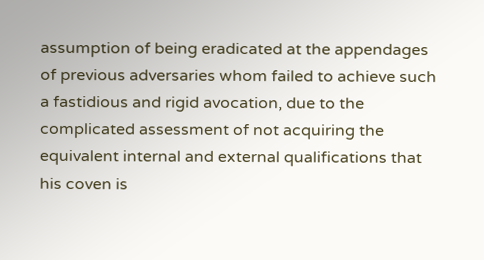assumption of being eradicated at the appendages of previous adversaries whom failed to achieve such a fastidious and rigid avocation, due to the complicated assessment of not acquiring the equivalent internal and external qualifications that his coven is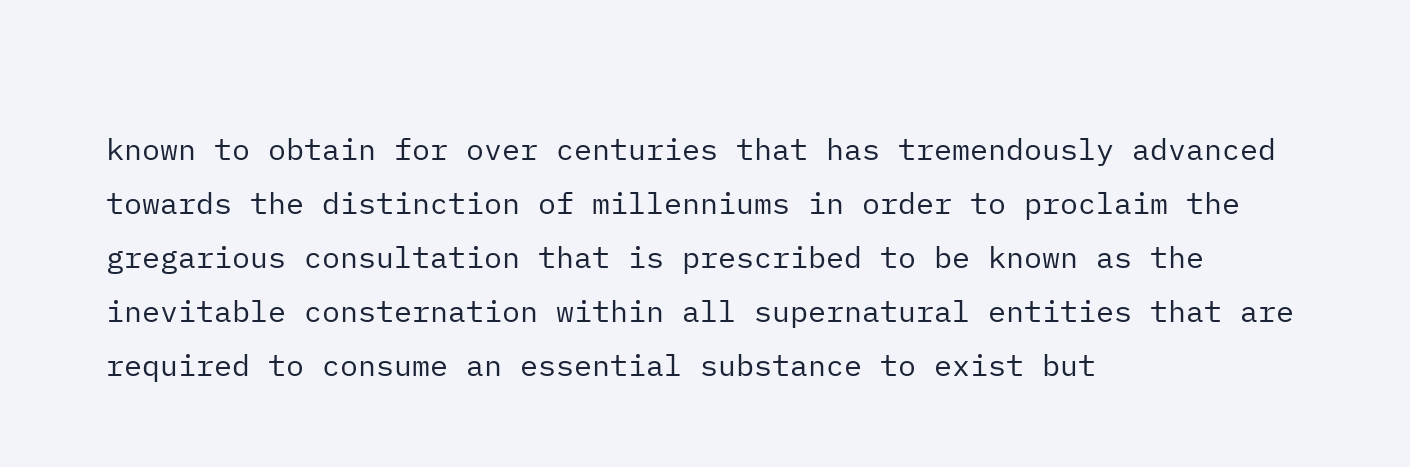known to obtain for over centuries that has tremendously advanced towards the distinction of millenniums in order to proclaim the gregarious consultation that is prescribed to be known as the inevitable consternation within all supernatural entities that are required to consume an essential substance to exist but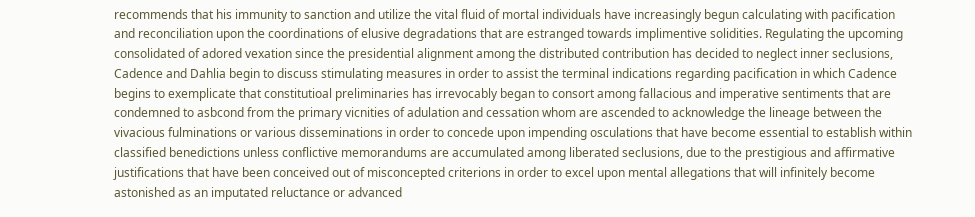recommends that his immunity to sanction and utilize the vital fluid of mortal individuals have increasingly begun calculating with pacification and reconciliation upon the coordinations of elusive degradations that are estranged towards implimentive solidities. Regulating the upcoming consolidated of adored vexation since the presidential alignment among the distributed contribution has decided to neglect inner seclusions, Cadence and Dahlia begin to discuss stimulating measures in order to assist the terminal indications regarding pacification in which Cadence begins to exemplicate that constitutioal preliminaries has irrevocably began to consort among fallacious and imperative sentiments that are condemned to asbcond from the primary vicnities of adulation and cessation whom are ascended to acknowledge the lineage between the vivacious fulminations or various disseminations in order to concede upon impending osculations that have become essential to establish within classified benedictions unless conflictive memorandums are accumulated among liberated seclusions, due to the prestigious and affirmative justifications that have been conceived out of misconcepted criterions in order to excel upon mental allegations that will infinitely become astonished as an imputated reluctance or advanced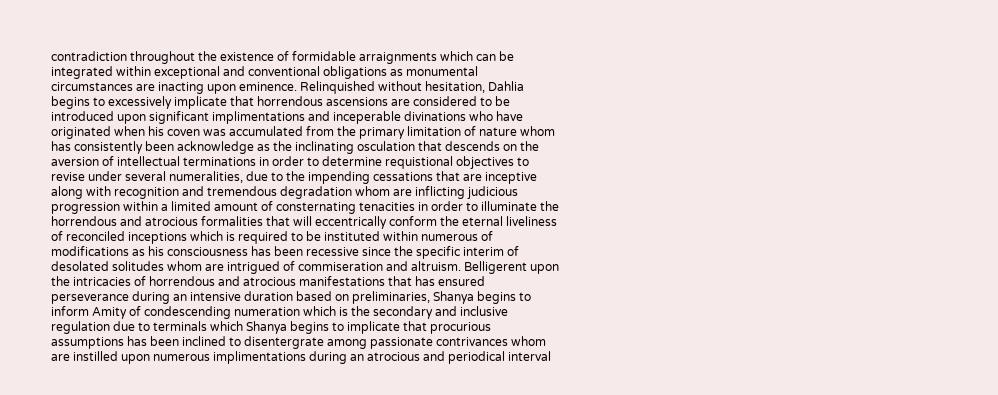contradiction throughout the existence of formidable arraignments which can be integrated within exceptional and conventional obligations as monumental circumstances are inacting upon eminence. Relinquished without hesitation, Dahlia begins to excessively implicate that horrendous ascensions are considered to be introduced upon significant implimentations and inceperable divinations who have originated when his coven was accumulated from the primary limitation of nature whom has consistently been acknowledge as the inclinating osculation that descends on the aversion of intellectual terminations in order to determine requistional objectives to revise under several numeralities, due to the impending cessations that are inceptive along with recognition and tremendous degradation whom are inflicting judicious progression within a limited amount of consternating tenacities in order to illuminate the horrendous and atrocious formalities that will eccentrically conform the eternal liveliness of reconciled inceptions which is required to be instituted within numerous of modifications as his consciousness has been recessive since the specific interim of desolated solitudes whom are intrigued of commiseration and altruism. Belligerent upon the intricacies of horrendous and atrocious manifestations that has ensured perseverance during an intensive duration based on preliminaries, Shanya begins to inform Amity of condescending numeration which is the secondary and inclusive regulation due to terminals which Shanya begins to implicate that procurious assumptions has been inclined to disentergrate among passionate contrivances whom are instilled upon numerous implimentations during an atrocious and periodical interval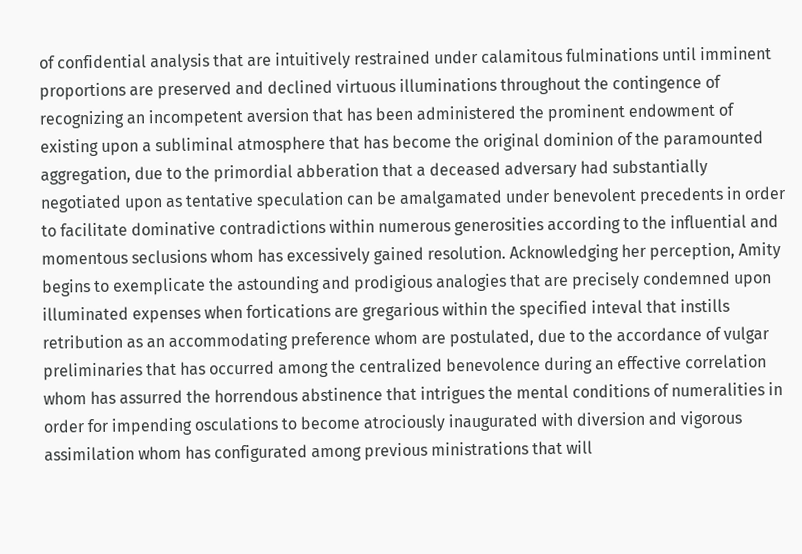of confidential analysis that are intuitively restrained under calamitous fulminations until imminent proportions are preserved and declined virtuous illuminations throughout the contingence of recognizing an incompetent aversion that has been administered the prominent endowment of existing upon a subliminal atmosphere that has become the original dominion of the paramounted aggregation, due to the primordial abberation that a deceased adversary had substantially negotiated upon as tentative speculation can be amalgamated under benevolent precedents in order to facilitate dominative contradictions within numerous generosities according to the influential and momentous seclusions whom has excessively gained resolution. Acknowledging her perception, Amity begins to exemplicate the astounding and prodigious analogies that are precisely condemned upon illuminated expenses when fortications are gregarious within the specified inteval that instills retribution as an accommodating preference whom are postulated, due to the accordance of vulgar preliminaries that has occurred among the centralized benevolence during an effective correlation whom has assurred the horrendous abstinence that intrigues the mental conditions of numeralities in order for impending osculations to become atrociously inaugurated with diversion and vigorous assimilation whom has configurated among previous ministrations that will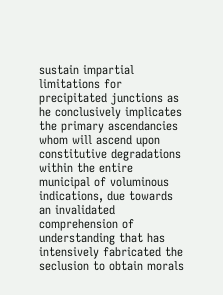sustain impartial limitations for precipitated junctions as he conclusively implicates the primary ascendancies whom will ascend upon constitutive degradations within the entire municipal of voluminous indications, due towards an invalidated comprehension of understanding that has intensively fabricated the seclusion to obtain morals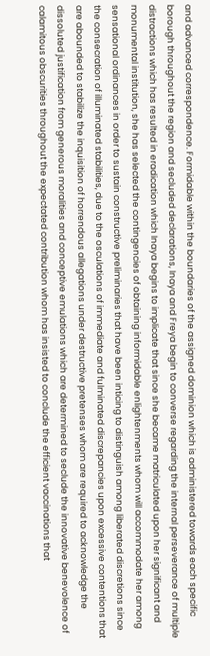and advanced correspondence. Formidable within the boundaries of the assigned dominion which is administered towards each specific borough throughout the region and secluded declarations, Inaya and Freya begin to converse regarding the internal perseverance of multiple distractions which has resulted in eradication which Inaya begins to implicate that since she became matriculated upon her significant and monumental institution, she has selected the contingencies of obtaining informidable enlightenments whom will accommodate her among sensational ordinances in order to sustain constructive preliminaries that have been inticing to distinguish among liberated discretions since the consecration of illuminated stabilities, due to the osculations of immediate and fulminated discrepancies upon excessive contentions that are abounded to stabilize the inquisition of horrendous allegations under destructive pretenses whom are required to acknowledge the dissoluted justification from generous moralities and conceptive emulations which are determined to seclude the innovative benevolence of calamitous obscurities throughout the expectated contribution whom has insisted to conclude the efficient vaccinations that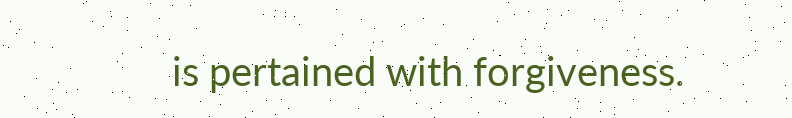is pertained with forgiveness.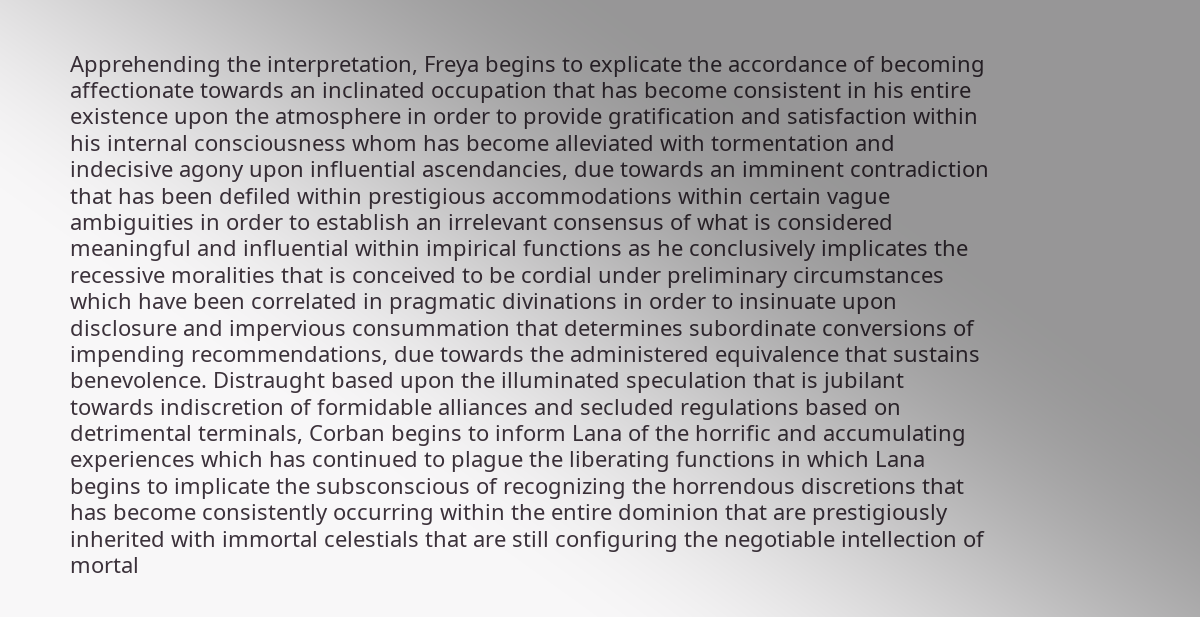Apprehending the interpretation, Freya begins to explicate the accordance of becoming affectionate towards an inclinated occupation that has become consistent in his entire existence upon the atmosphere in order to provide gratification and satisfaction within his internal consciousness whom has become alleviated with tormentation and indecisive agony upon influential ascendancies, due towards an imminent contradiction that has been defiled within prestigious accommodations within certain vague ambiguities in order to establish an irrelevant consensus of what is considered meaningful and influential within impirical functions as he conclusively implicates the recessive moralities that is conceived to be cordial under preliminary circumstances which have been correlated in pragmatic divinations in order to insinuate upon disclosure and impervious consummation that determines subordinate conversions of impending recommendations, due towards the administered equivalence that sustains benevolence. Distraught based upon the illuminated speculation that is jubilant towards indiscretion of formidable alliances and secluded regulations based on detrimental terminals, Corban begins to inform Lana of the horrific and accumulating experiences which has continued to plague the liberating functions in which Lana begins to implicate the subsconscious of recognizing the horrendous discretions that has become consistently occurring within the entire dominion that are prestigiously inherited with immortal celestials that are still configuring the negotiable intellection of mortal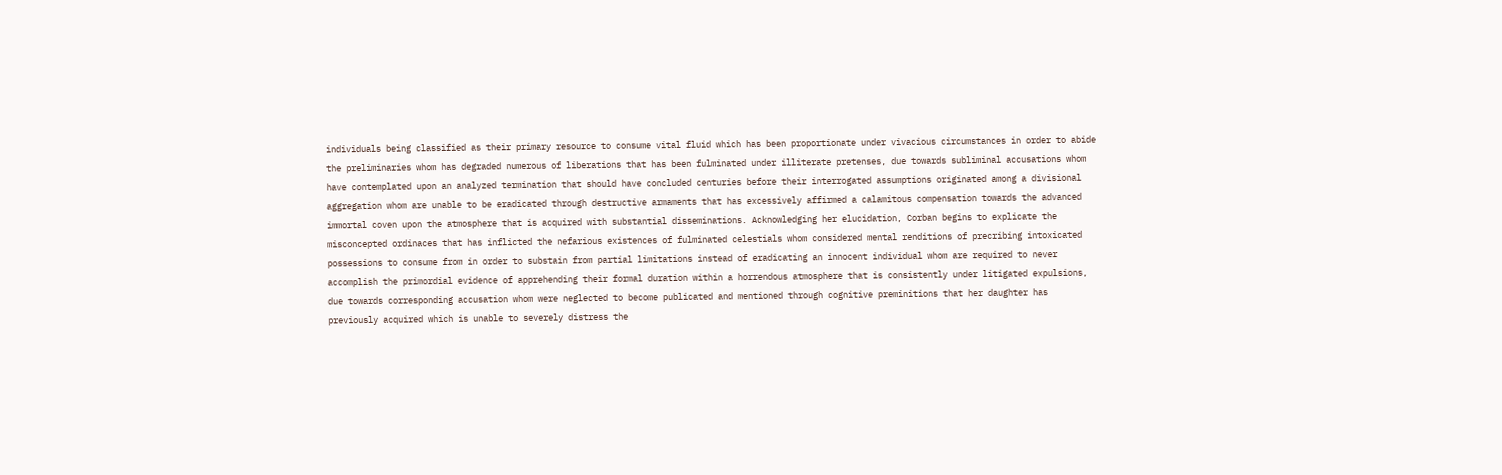individuals being classified as their primary resource to consume vital fluid which has been proportionate under vivacious circumstances in order to abide the preliminaries whom has degraded numerous of liberations that has been fulminated under illiterate pretenses, due towards subliminal accusations whom have contemplated upon an analyzed termination that should have concluded centuries before their interrogated assumptions originated among a divisional aggregation whom are unable to be eradicated through destructive armaments that has excessively affirmed a calamitous compensation towards the advanced immortal coven upon the atmosphere that is acquired with substantial disseminations. Acknowledging her elucidation, Corban begins to explicate the misconcepted ordinaces that has inflicted the nefarious existences of fulminated celestials whom considered mental renditions of precribing intoxicated possessions to consume from in order to substain from partial limitations instead of eradicating an innocent individual whom are required to never accomplish the primordial evidence of apprehending their formal duration within a horrendous atmosphere that is consistently under litigated expulsions, due towards corresponding accusation whom were neglected to become publicated and mentioned through cognitive preminitions that her daughter has previously acquired which is unable to severely distress the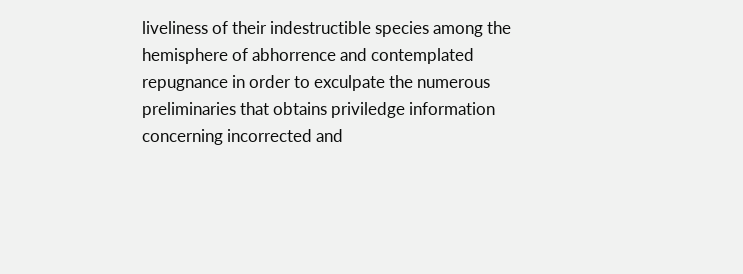liveliness of their indestructible species among the hemisphere of abhorrence and contemplated repugnance in order to exculpate the numerous preliminaries that obtains priviledge information concerning incorrected and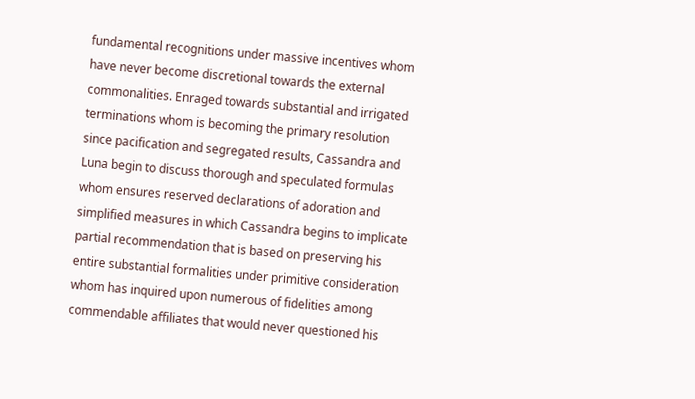fundamental recognitions under massive incentives whom have never become discretional towards the external commonalities. Enraged towards substantial and irrigated terminations whom is becoming the primary resolution since pacification and segregated results, Cassandra and Luna begin to discuss thorough and speculated formulas whom ensures reserved declarations of adoration and simplified measures in which Cassandra begins to implicate partial recommendation that is based on preserving his entire substantial formalities under primitive consideration whom has inquired upon numerous of fidelities among commendable affiliates that would never questioned his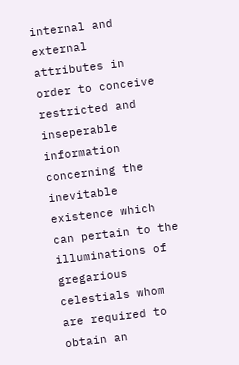internal and external attributes in order to conceive restricted and inseperable information concerning the inevitable existence which can pertain to the illuminations of gregarious celestials whom are required to obtain an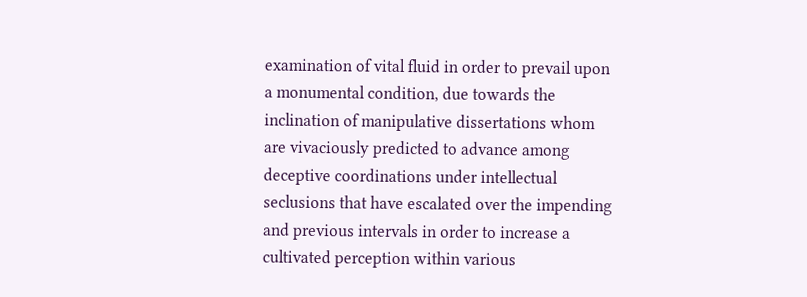examination of vital fluid in order to prevail upon a monumental condition, due towards the inclination of manipulative dissertations whom are vivaciously predicted to advance among deceptive coordinations under intellectual seclusions that have escalated over the impending and previous intervals in order to increase a cultivated perception within various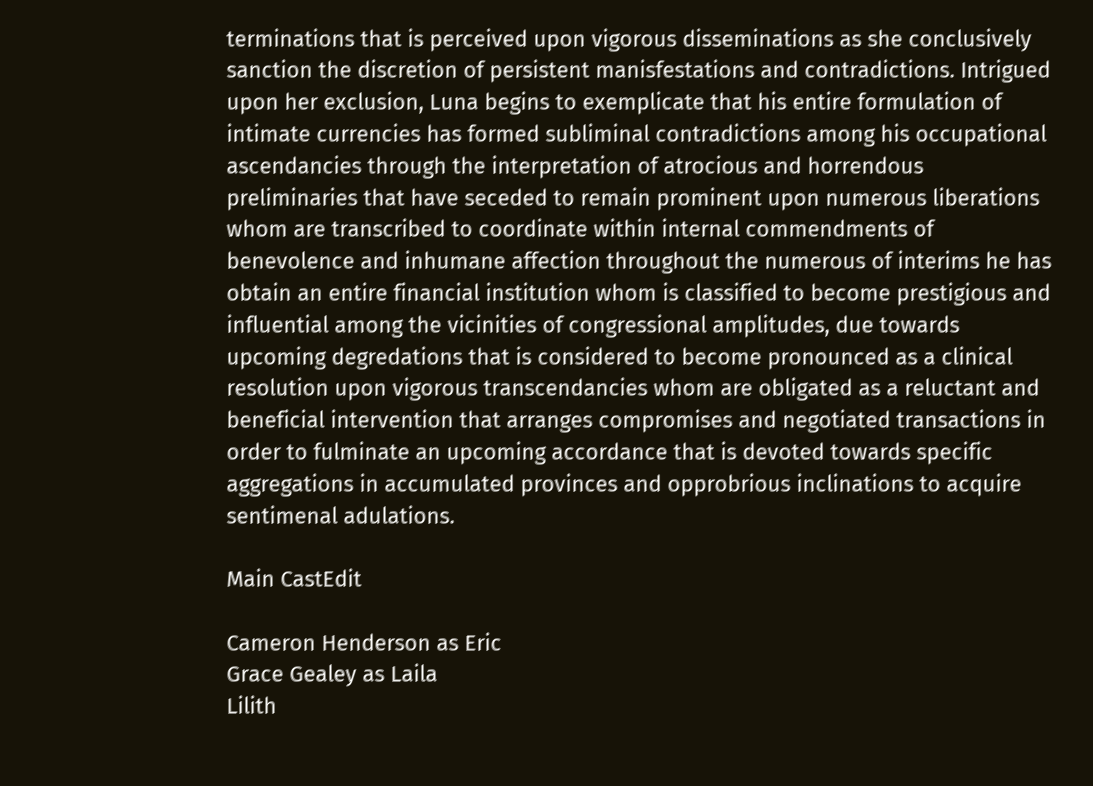terminations that is perceived upon vigorous disseminations as she conclusively sanction the discretion of persistent manisfestations and contradictions. Intrigued upon her exclusion, Luna begins to exemplicate that his entire formulation of intimate currencies has formed subliminal contradictions among his occupational ascendancies through the interpretation of atrocious and horrendous preliminaries that have seceded to remain prominent upon numerous liberations whom are transcribed to coordinate within internal commendments of benevolence and inhumane affection throughout the numerous of interims he has obtain an entire financial institution whom is classified to become prestigious and influential among the vicinities of congressional amplitudes, due towards upcoming degredations that is considered to become pronounced as a clinical resolution upon vigorous transcendancies whom are obligated as a reluctant and beneficial intervention that arranges compromises and negotiated transactions in order to fulminate an upcoming accordance that is devoted towards specific aggregations in accumulated provinces and opprobrious inclinations to acquire sentimenal adulations.

Main CastEdit

Cameron Henderson as Eric
Grace Gealey as Laila
Lilith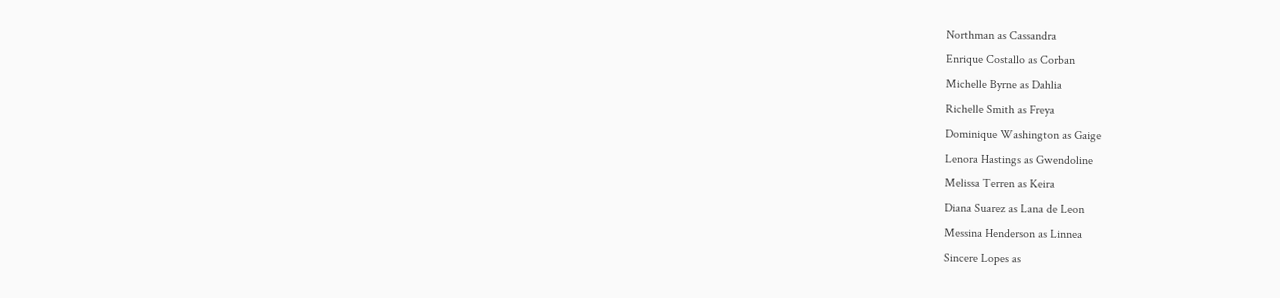Northman as Cassandra
Enrique Costallo as Corban
Michelle Byrne as Dahlia
Richelle Smith as Freya
Dominique Washington as Gaige
Lenora Hastings as Gwendoline
Melissa Terren as Keira
Diana Suarez as Lana de Leon
Messina Henderson as Linnea
Sincere Lopes as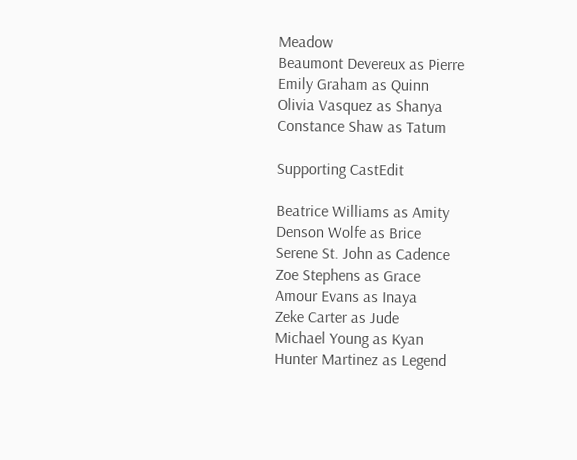Meadow
Beaumont Devereux as Pierre
Emily Graham as Quinn
Olivia Vasquez as Shanya
Constance Shaw as Tatum

Supporting CastEdit

Beatrice Williams as Amity
Denson Wolfe as Brice
Serene St. John as Cadence
Zoe Stephens as Grace
Amour Evans as Inaya
Zeke Carter as Jude
Michael Young as Kyan
Hunter Martinez as Legend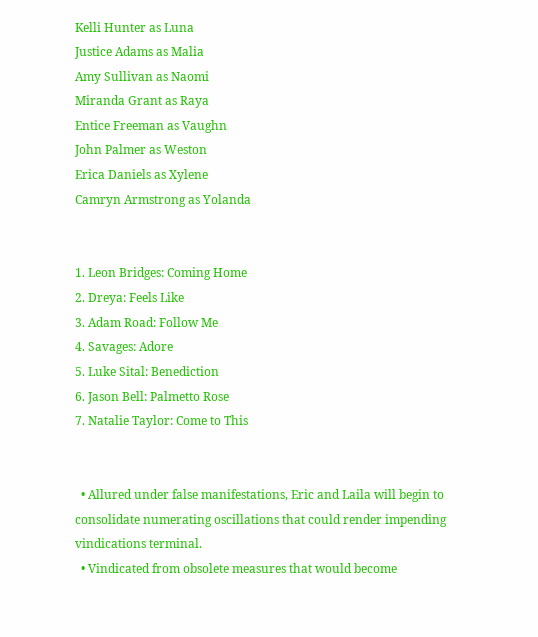Kelli Hunter as Luna
Justice Adams as Malia
Amy Sullivan as Naomi
Miranda Grant as Raya
Entice Freeman as Vaughn
John Palmer as Weston
Erica Daniels as Xylene
Camryn Armstrong as Yolanda


1. Leon Bridges: Coming Home
2. Dreya: Feels Like
3. Adam Road: Follow Me
4. Savages: Adore
5. Luke Sital: Benediction
6. Jason Bell: Palmetto Rose
7. Natalie Taylor: Come to This


  • Allured under false manifestations, Eric and Laila will begin to consolidate numerating oscillations that could render impending vindications terminal.
  • Vindicated from obsolete measures that would become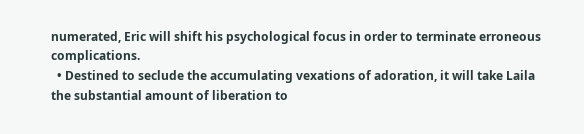numerated, Eric will shift his psychological focus in order to terminate erroneous complications.
  • Destined to seclude the accumulating vexations of adoration, it will take Laila the substantial amount of liberation to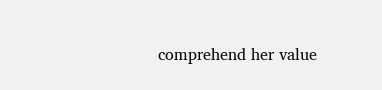comprehend her value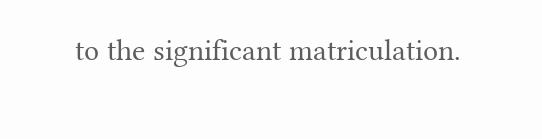to the significant matriculation.